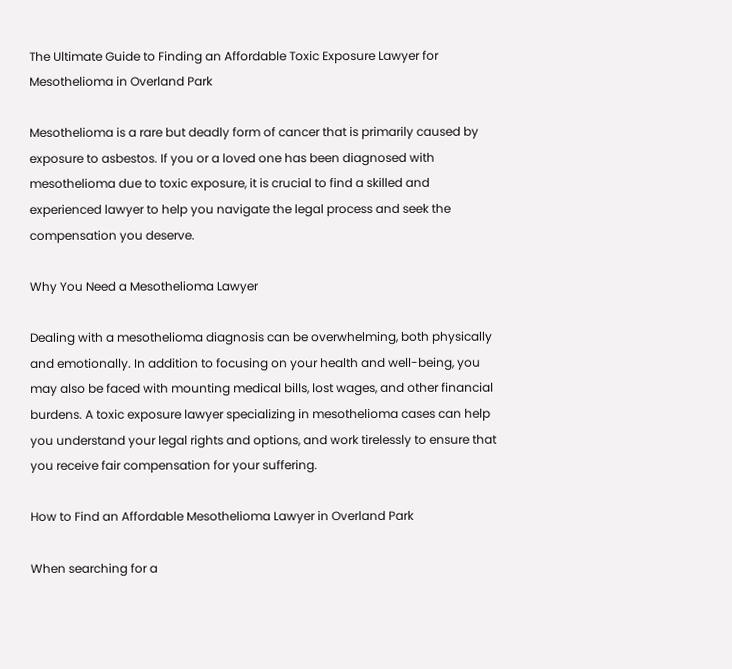The Ultimate Guide to Finding an Affordable Toxic Exposure Lawyer for Mesothelioma in Overland Park

Mesothelioma is a rare but deadly form of cancer that is primarily caused by exposure to asbestos. If you or a loved one has been diagnosed with mesothelioma due to toxic exposure, it is crucial to find a skilled and experienced lawyer to help you navigate the legal process and seek the compensation you deserve.

Why You Need a Mesothelioma Lawyer

Dealing with a mesothelioma diagnosis can be overwhelming, both physically and emotionally. In addition to focusing on your health and well-being, you may also be faced with mounting medical bills, lost wages, and other financial burdens. A toxic exposure lawyer specializing in mesothelioma cases can help you understand your legal rights and options, and work tirelessly to ensure that you receive fair compensation for your suffering.

How to Find an Affordable Mesothelioma Lawyer in Overland Park

When searching for a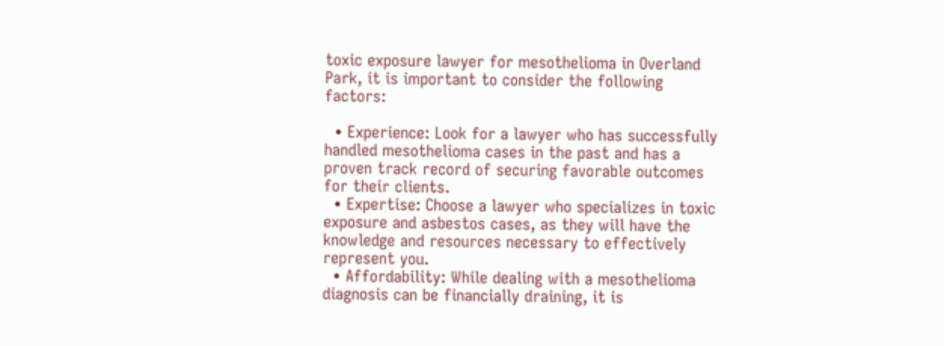toxic exposure lawyer for mesothelioma in Overland Park, it is important to consider the following factors:

  • Experience: Look for a lawyer who has successfully handled mesothelioma cases in the past and has a proven track record of securing favorable outcomes for their clients.
  • Expertise: Choose a lawyer who specializes in toxic exposure and asbestos cases, as they will have the knowledge and resources necessary to effectively represent you.
  • Affordability: While dealing with a mesothelioma diagnosis can be financially draining, it is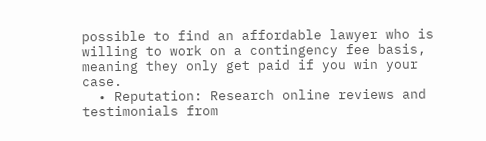possible to find an affordable lawyer who is willing to work on a contingency fee basis, meaning they only get paid if you win your case.
  • Reputation: Research online reviews and testimonials from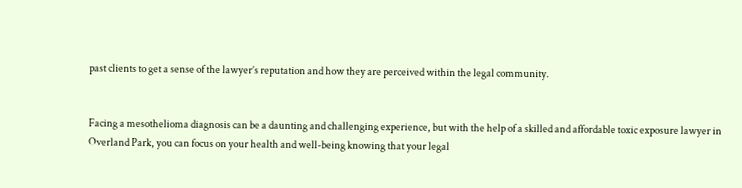past clients to get a sense of the lawyer’s reputation and how they are perceived within the legal community.


Facing a mesothelioma diagnosis can be a daunting and challenging experience, but with the help of a skilled and affordable toxic exposure lawyer in Overland Park, you can focus on your health and well-being knowing that your legal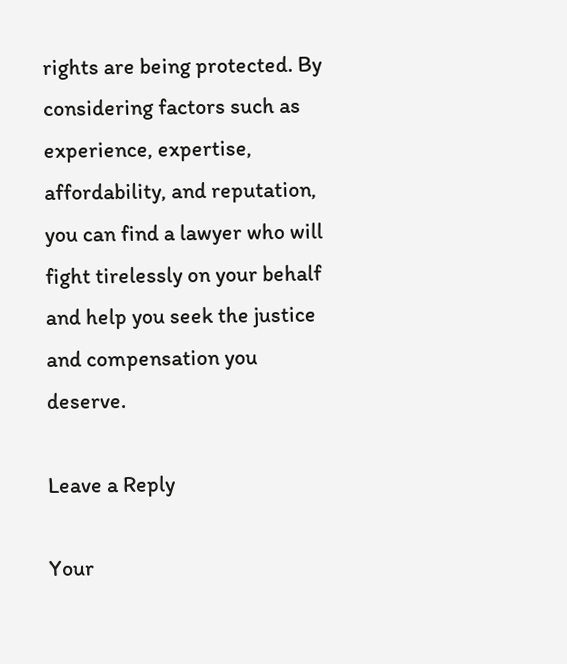rights are being protected. By considering factors such as experience, expertise, affordability, and reputation, you can find a lawyer who will fight tirelessly on your behalf and help you seek the justice and compensation you deserve.

Leave a Reply

Your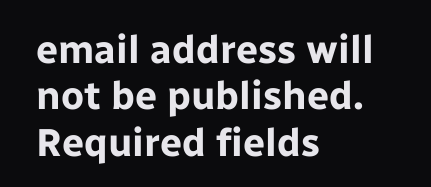email address will not be published. Required fields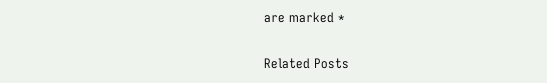are marked *

Related Posts